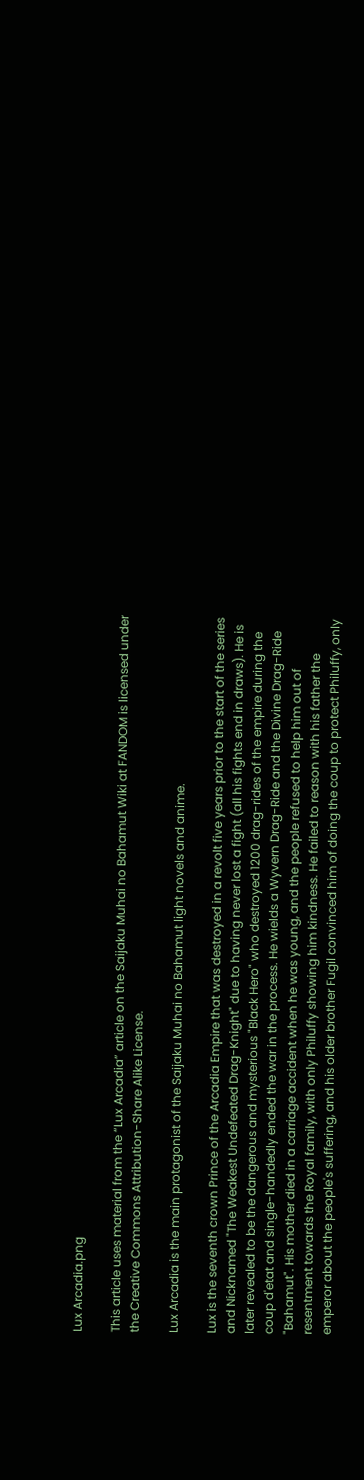Lux Arcadia.png

This article uses material from the “Lux Arcadia” article on the Saijaku Muhai no Bahamut Wiki at FANDOM is licensed under the Creative Commons Attribution-Share Alike License.

Lux Arcadia is the main protagonist of the Saijaku Muhai no Bahamut light novels and anime.

Lux is the seventh crown Prince of the Arcadia Empire that was destroyed in a revolt five years prior to the start of the series and Nicknamed "The Weakest Undefeated Drag-Knight" due to having never lost a fight (all his fights end in draws). He is later revealed to be the dangerous and mysterious "Black Hero" who destroyed 1200 drag-rides of the empire during the coup d'etat and single-handedly ended the war in the process. He wields a Wyvern Drag-Ride and the Divine Drag-Ride "Bahamut". His mother died in a carriage accident when he was young, and the people refused to help him out of resentment towards the Royal family, with only Philuffy showing him kindness. He failed to reason with his father the emperor about the people's suffering, and his older brother Fugil convinced him of doing the coup to protect Philuffy, only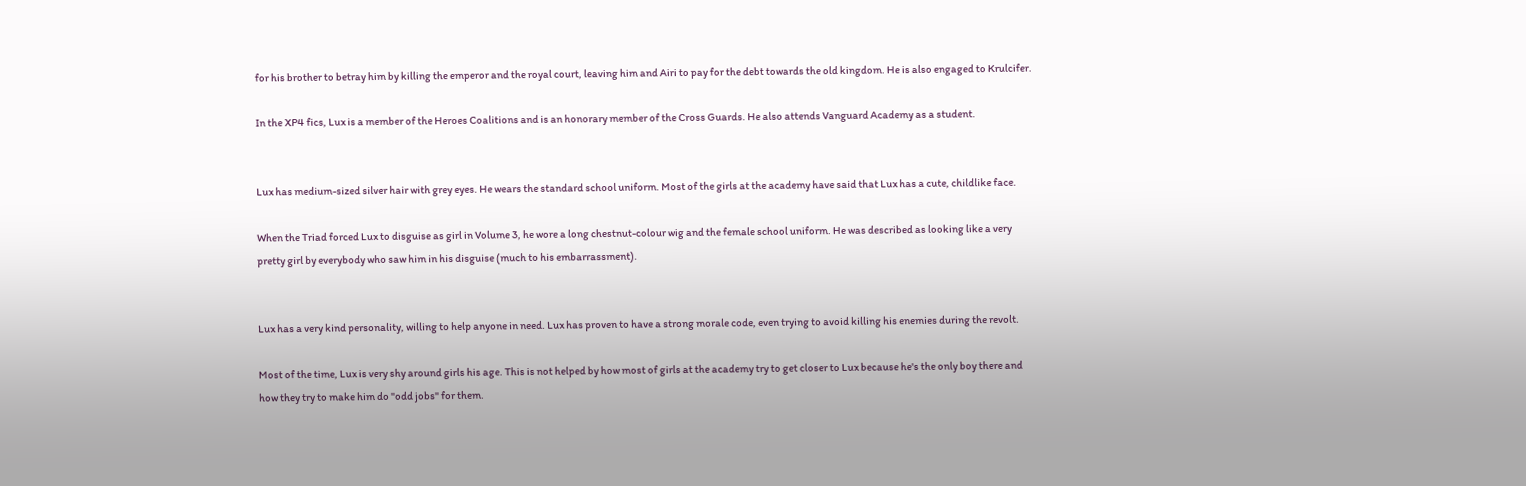for his brother to betray him by killing the emperor and the royal court, leaving him and Airi to pay for the debt towards the old kingdom. He is also engaged to Krulcifer.

In the XP4 fics, Lux is a member of the Heroes Coalitions and is an honorary member of the Cross Guards. He also attends Vanguard Academy as a student.


Lux has medium-sized silver hair with grey eyes. He wears the standard school uniform. Most of the girls at the academy have said that Lux has a cute, childlike face.

When the Triad forced Lux to disguise as girl in Volume 3, he wore a long chestnut-colour wig and the female school uniform. He was described as looking like a very pretty girl by everybody who saw him in his disguise (much to his embarrassment).


Lux has a very kind personality, willing to help anyone in need. Lux has proven to have a strong morale code, even trying to avoid killing his enemies during the revolt.

Most of the time, Lux is very shy around girls his age. This is not helped by how most of girls at the academy try to get closer to Lux because he's the only boy there and how they try to make him do "odd jobs" for them.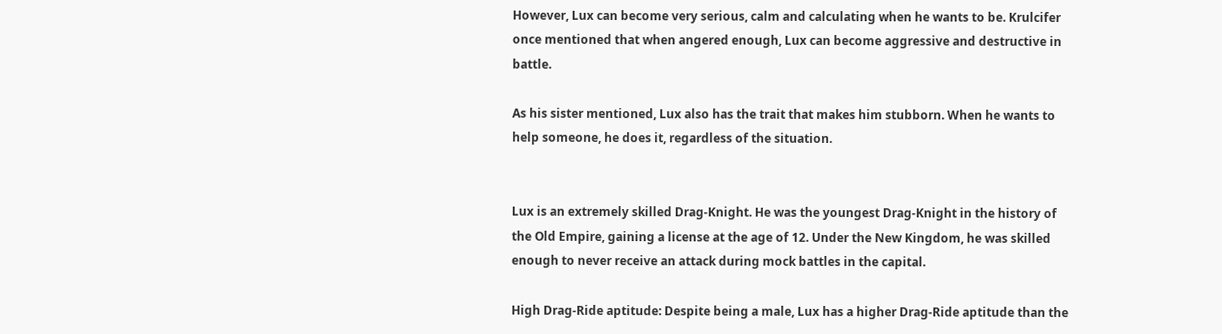However, Lux can become very serious, calm and calculating when he wants to be. Krulcifer once mentioned that when angered enough, Lux can become aggressive and destructive in battle.

As his sister mentioned, Lux also has the trait that makes him stubborn. When he wants to help someone, he does it, regardless of the situation.


Lux is an extremely skilled Drag-Knight. He was the youngest Drag-Knight in the history of the Old Empire, gaining a license at the age of 12. Under the New Kingdom, he was skilled enough to never receive an attack during mock battles in the capital.

High Drag-Ride aptitude: Despite being a male, Lux has a higher Drag-Ride aptitude than the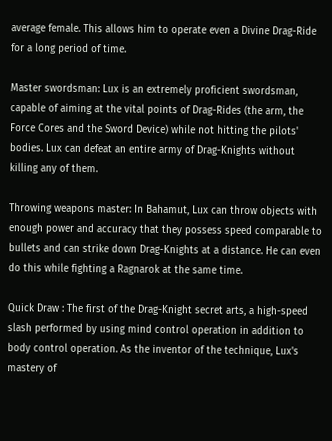average female. This allows him to operate even a Divine Drag-Ride for a long period of time.

Master swordsman: Lux is an extremely proficient swordsman, capable of aiming at the vital points of Drag-Rides (the arm, the Force Cores and the Sword Device) while not hitting the pilots' bodies. Lux can defeat an entire army of Drag-Knights without killing any of them.

Throwing weapons master: In Bahamut, Lux can throw objects with enough power and accuracy that they possess speed comparable to bullets and can strike down Drag-Knights at a distance. He can even do this while fighting a Ragnarok at the same time.

Quick Draw : The first of the Drag-Knight secret arts, a high-speed slash performed by using mind control operation in addition to body control operation. As the inventor of the technique, Lux's mastery of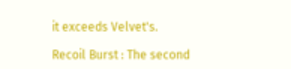it exceeds Velvet's.

Recoil Burst : The second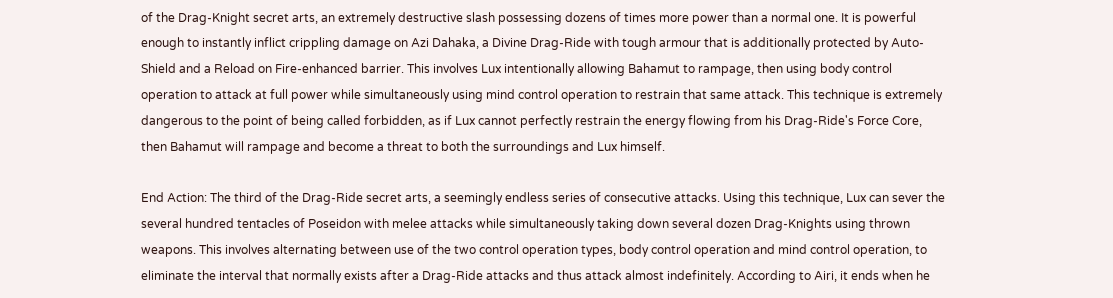of the Drag-Knight secret arts, an extremely destructive slash possessing dozens of times more power than a normal one. It is powerful enough to instantly inflict crippling damage on Azi Dahaka, a Divine Drag-Ride with tough armour that is additionally protected by Auto-Shield and a Reload on Fire-enhanced barrier. This involves Lux intentionally allowing Bahamut to rampage, then using body control operation to attack at full power while simultaneously using mind control operation to restrain that same attack. This technique is extremely dangerous to the point of being called forbidden, as if Lux cannot perfectly restrain the energy flowing from his Drag-Ride's Force Core, then Bahamut will rampage and become a threat to both the surroundings and Lux himself.

End Action: The third of the Drag-Ride secret arts, a seemingly endless series of consecutive attacks. Using this technique, Lux can sever the several hundred tentacles of Poseidon with melee attacks while simultaneously taking down several dozen Drag-Knights using thrown weapons. This involves alternating between use of the two control operation types, body control operation and mind control operation, to eliminate the interval that normally exists after a Drag-Ride attacks and thus attack almost indefinitely. According to Airi, it ends when he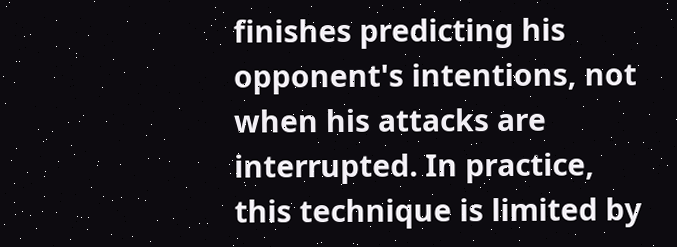finishes predicting his opponent's intentions, not when his attacks are interrupted. In practice, this technique is limited by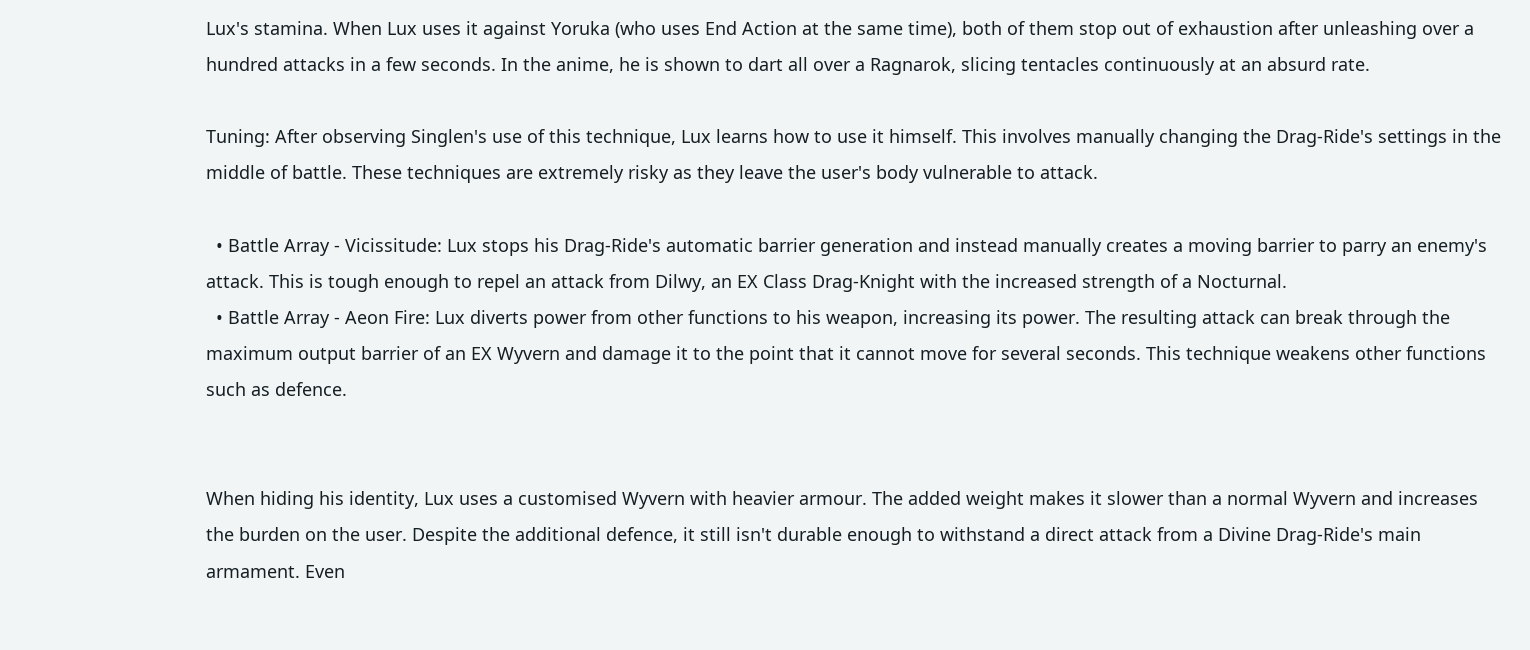Lux's stamina. When Lux uses it against Yoruka (who uses End Action at the same time), both of them stop out of exhaustion after unleashing over a hundred attacks in a few seconds. In the anime, he is shown to dart all over a Ragnarok, slicing tentacles continuously at an absurd rate.

Tuning: After observing Singlen's use of this technique, Lux learns how to use it himself. This involves manually changing the Drag-Ride's settings in the middle of battle. These techniques are extremely risky as they leave the user's body vulnerable to attack.

  • Battle Array - Vicissitude: Lux stops his Drag-Ride's automatic barrier generation and instead manually creates a moving barrier to parry an enemy's attack. This is tough enough to repel an attack from Dilwy, an EX Class Drag-Knight with the increased strength of a Nocturnal.
  • Battle Array - Aeon Fire: Lux diverts power from other functions to his weapon, increasing its power. The resulting attack can break through the maximum output barrier of an EX Wyvern and damage it to the point that it cannot move for several seconds. This technique weakens other functions such as defence.


When hiding his identity, Lux uses a customised Wyvern with heavier armour. The added weight makes it slower than a normal Wyvern and increases the burden on the user. Despite the additional defence, it still isn't durable enough to withstand a direct attack from a Divine Drag-Ride's main armament. Even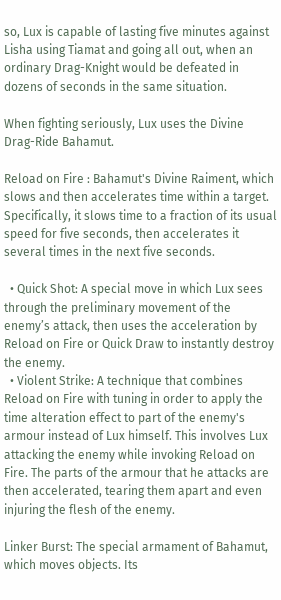so, Lux is capable of lasting five minutes against Lisha using Tiamat and going all out, when an ordinary Drag-Knight would be defeated in dozens of seconds in the same situation.

When fighting seriously, Lux uses the Divine Drag-Ride Bahamut.

Reload on Fire : Bahamut's Divine Raiment, which slows and then accelerates time within a target. Specifically, it slows time to a fraction of its usual speed for five seconds, then accelerates it several times in the next five seconds.

  • Quick Shot: A special move in which Lux sees through the preliminary movement of the enemy’s attack, then uses the acceleration by Reload on Fire or Quick Draw to instantly destroy the enemy.
  • Violent Strike: A technique that combines Reload on Fire with tuning in order to apply the time alteration effect to part of the enemy's armour instead of Lux himself. This involves Lux attacking the enemy while invoking Reload on Fire. The parts of the armour that he attacks are then accelerated, tearing them apart and even injuring the flesh of the enemy.

Linker Burst: The special armament of Bahamut, which moves objects. Its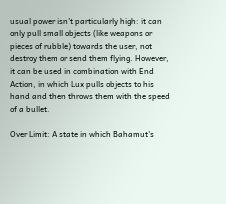usual power isn't particularly high: it can only pull small objects (like weapons or pieces of rubble) towards the user, not destroy them or send them flying. However, it can be used in combination with End Action, in which Lux pulls objects to his hand and then throws them with the speed of a bullet.

Over Limit: A state in which Bahamut's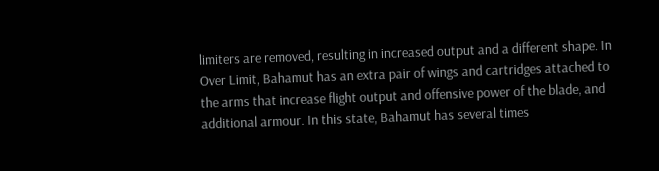limiters are removed, resulting in increased output and a different shape. In Over Limit, Bahamut has an extra pair of wings and cartridges attached to the arms that increase flight output and offensive power of the blade, and additional armour. In this state, Bahamut has several times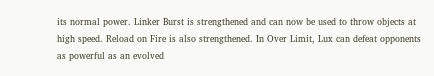its normal power. Linker Burst is strengthened and can now be used to throw objects at high speed. Reload on Fire is also strengthened. In Over Limit, Lux can defeat opponents as powerful as an evolved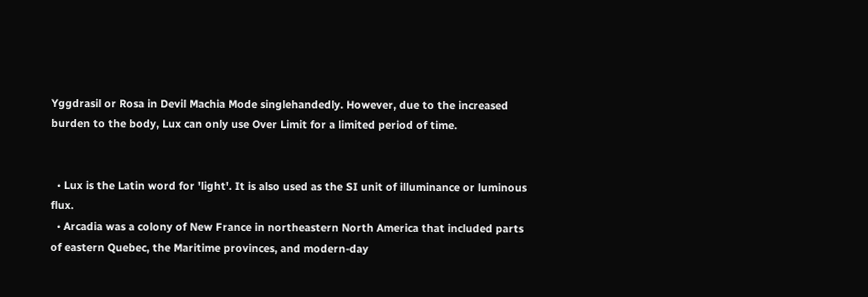Yggdrasil or Rosa in Devil Machia Mode singlehandedly. However, due to the increased burden to the body, Lux can only use Over Limit for a limited period of time.


  • Lux is the Latin word for 'light'. It is also used as the SI unit of illuminance or luminous flux.
  • Arcadia was a colony of New France in northeastern North America that included parts of eastern Quebec, the Maritime provinces, and modern-day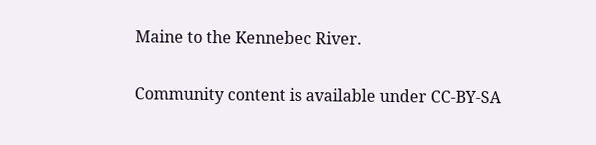Maine to the Kennebec River.


Community content is available under CC-BY-SA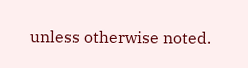unless otherwise noted.